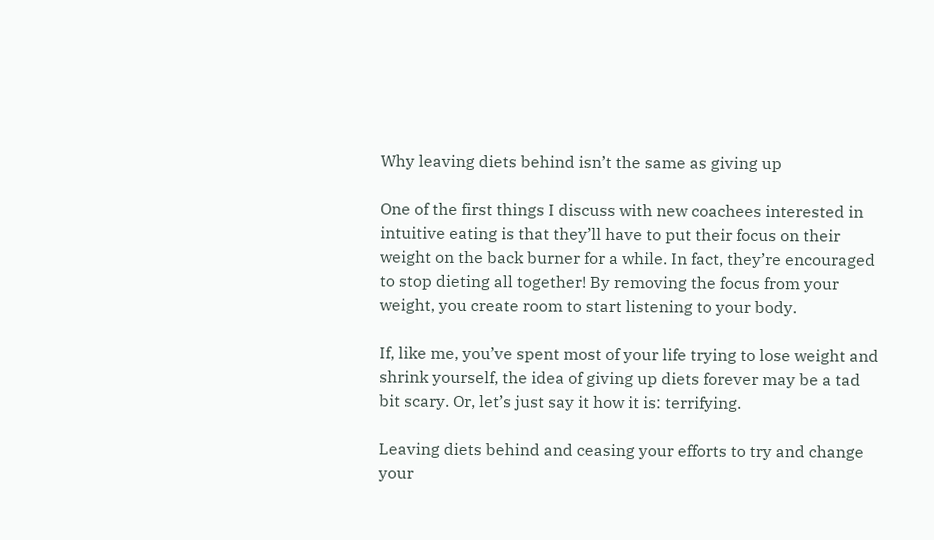Why leaving diets behind isn’t the same as giving up

One of the first things I discuss with new coachees interested in intuitive eating is that they’ll have to put their focus on their weight on the back burner for a while. In fact, they’re encouraged to stop dieting all together! By removing the focus from your weight, you create room to start listening to your body.

If, like me, you’ve spent most of your life trying to lose weight and shrink yourself, the idea of giving up diets forever may be a tad bit scary. Or, let’s just say it how it is: terrifying.

Leaving diets behind and ceasing your efforts to try and change your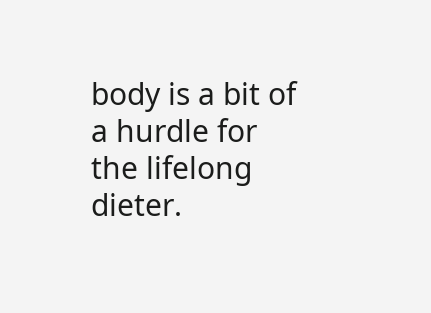body is a bit of a hurdle for the lifelong dieter.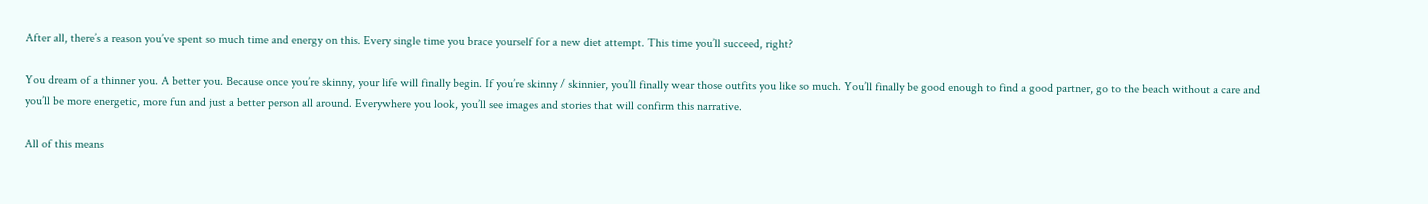After all, there’s a reason you’ve spent so much time and energy on this. Every single time you brace yourself for a new diet attempt. This time you’ll succeed, right?

You dream of a thinner you. A better you. Because once you’re skinny, your life will finally begin. If you’re skinny / skinnier, you’ll finally wear those outfits you like so much. You’ll finally be good enough to find a good partner, go to the beach without a care and you’ll be more energetic, more fun and just a better person all around. Everywhere you look, you’ll see images and stories that will confirm this narrative.

All of this means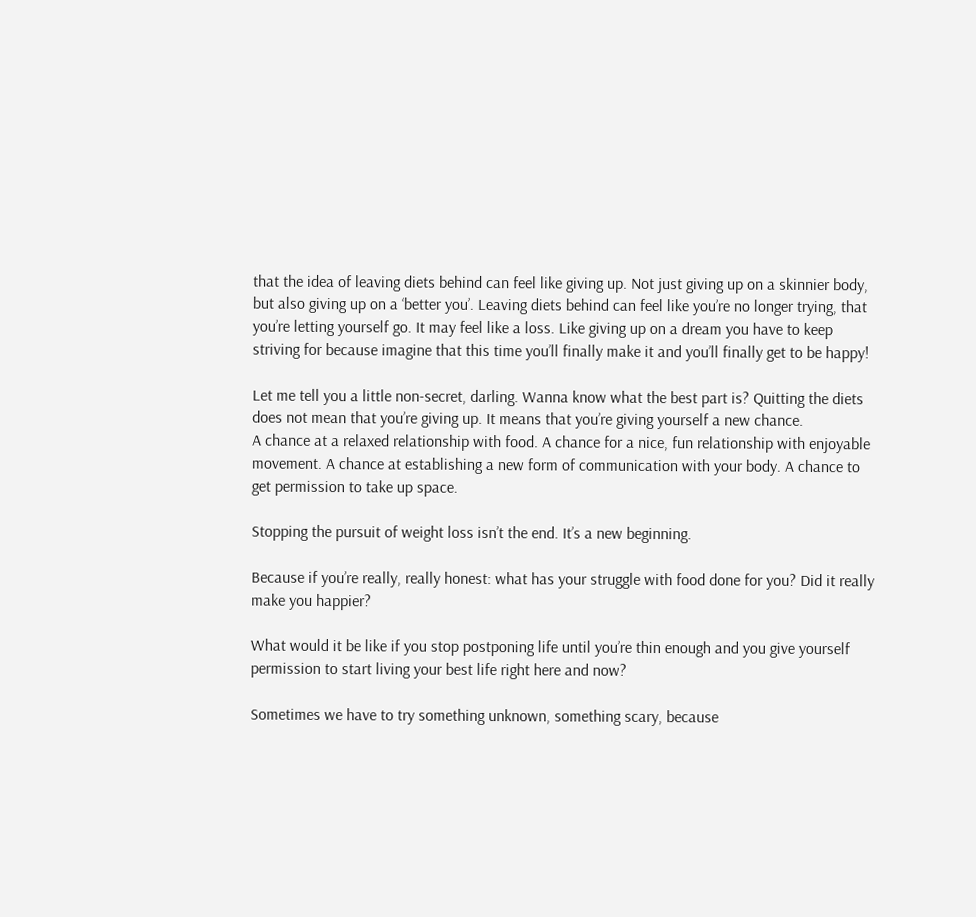that the idea of leaving diets behind can feel like giving up. Not just giving up on a skinnier body, but also giving up on a ‘better you’. Leaving diets behind can feel like you’re no longer trying, that you’re letting yourself go. It may feel like a loss. Like giving up on a dream you have to keep striving for because imagine that this time you’ll finally make it and you’ll finally get to be happy!

Let me tell you a little non-secret, darling. Wanna know what the best part is? Quitting the diets does not mean that you’re giving up. It means that you’re giving yourself a new chance.
A chance at a relaxed relationship with food. A chance for a nice, fun relationship with enjoyable movement. A chance at establishing a new form of communication with your body. A chance to get permission to take up space.

Stopping the pursuit of weight loss isn’t the end. It’s a new beginning.

Because if you’re really, really honest: what has your struggle with food done for you? Did it really make you happier?

What would it be like if you stop postponing life until you’re thin enough and you give yourself permission to start living your best life right here and now?

Sometimes we have to try something unknown, something scary, because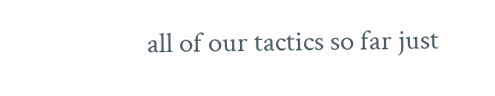all of our tactics so far just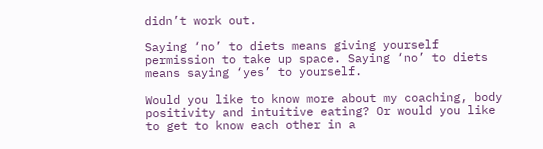didn’t work out.

Saying ‘no’ to diets means giving yourself permission to take up space. Saying ‘no’ to diets means saying ‘yes’ to yourself.

Would you like to know more about my coaching, body positivity and intuitive eating? Or would you like to get to know each other in a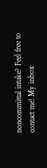noncommittal intake? Feel free to contact me! My inbox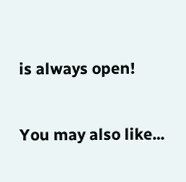is always open!

You may also like...